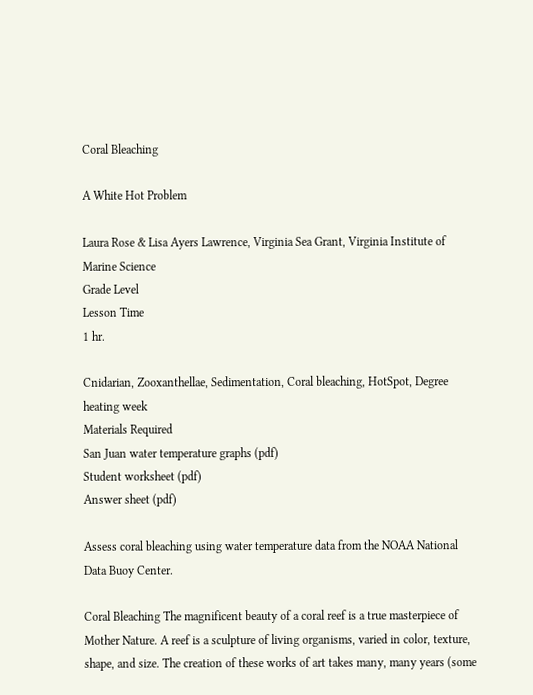Coral Bleaching

A White Hot Problem

Laura Rose & Lisa Ayers Lawrence, Virginia Sea Grant, Virginia Institute of Marine Science
Grade Level
Lesson Time
1 hr.

Cnidarian, Zooxanthellae, Sedimentation, Coral bleaching, HotSpot, Degree heating week
Materials Required
San Juan water temperature graphs (pdf)
Student worksheet (pdf)
Answer sheet (pdf)

Assess coral bleaching using water temperature data from the NOAA National Data Buoy Center.

Coral Bleaching The magnificent beauty of a coral reef is a true masterpiece of Mother Nature. A reef is a sculpture of living organisms, varied in color, texture, shape, and size. The creation of these works of art takes many, many years (some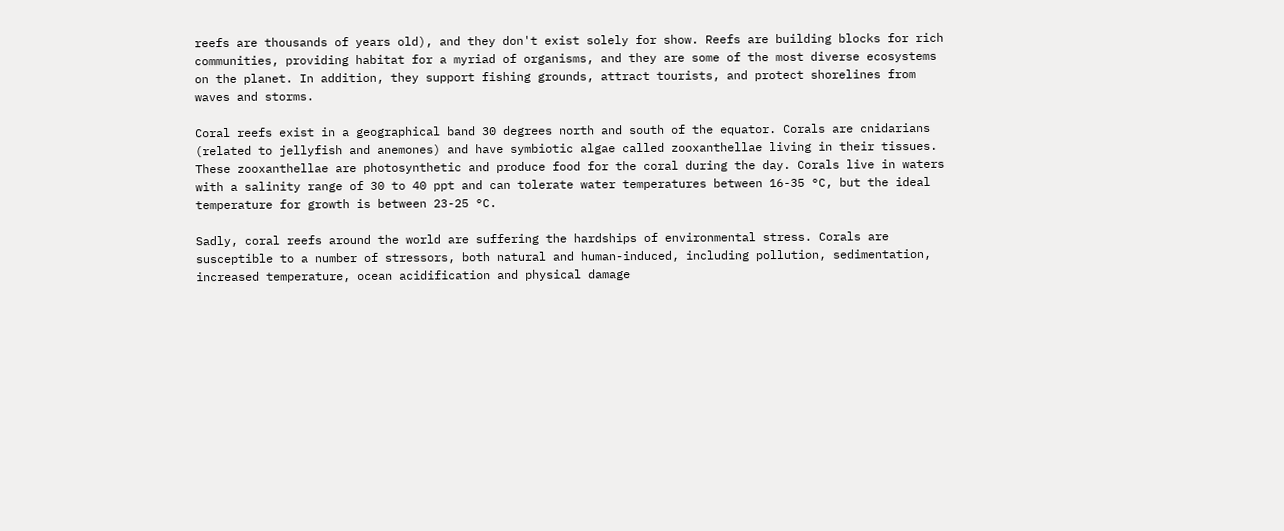reefs are thousands of years old), and they don't exist solely for show. Reefs are building blocks for rich communities, providing habitat for a myriad of organisms, and they are some of the most diverse ecosystems on the planet. In addition, they support fishing grounds, attract tourists, and protect shorelines from waves and storms.

Coral reefs exist in a geographical band 30 degrees north and south of the equator. Corals are cnidarians (related to jellyfish and anemones) and have symbiotic algae called zooxanthellae living in their tissues. These zooxanthellae are photosynthetic and produce food for the coral during the day. Corals live in waters with a salinity range of 30 to 40 ppt and can tolerate water temperatures between 16-35 °C, but the ideal temperature for growth is between 23-25 °C.

Sadly, coral reefs around the world are suffering the hardships of environmental stress. Corals are susceptible to a number of stressors, both natural and human-induced, including pollution, sedimentation, increased temperature, ocean acidification and physical damage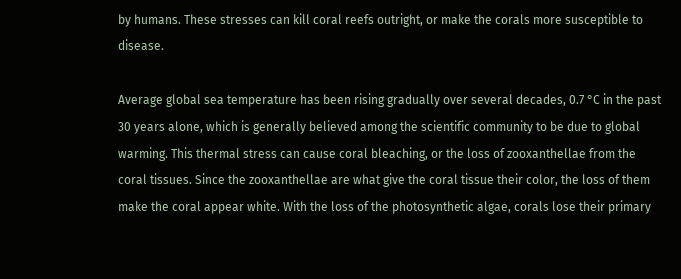by humans. These stresses can kill coral reefs outright, or make the corals more susceptible to disease.

Average global sea temperature has been rising gradually over several decades, 0.7 °C in the past 30 years alone, which is generally believed among the scientific community to be due to global warming. This thermal stress can cause coral bleaching, or the loss of zooxanthellae from the coral tissues. Since the zooxanthellae are what give the coral tissue their color, the loss of them make the coral appear white. With the loss of the photosynthetic algae, corals lose their primary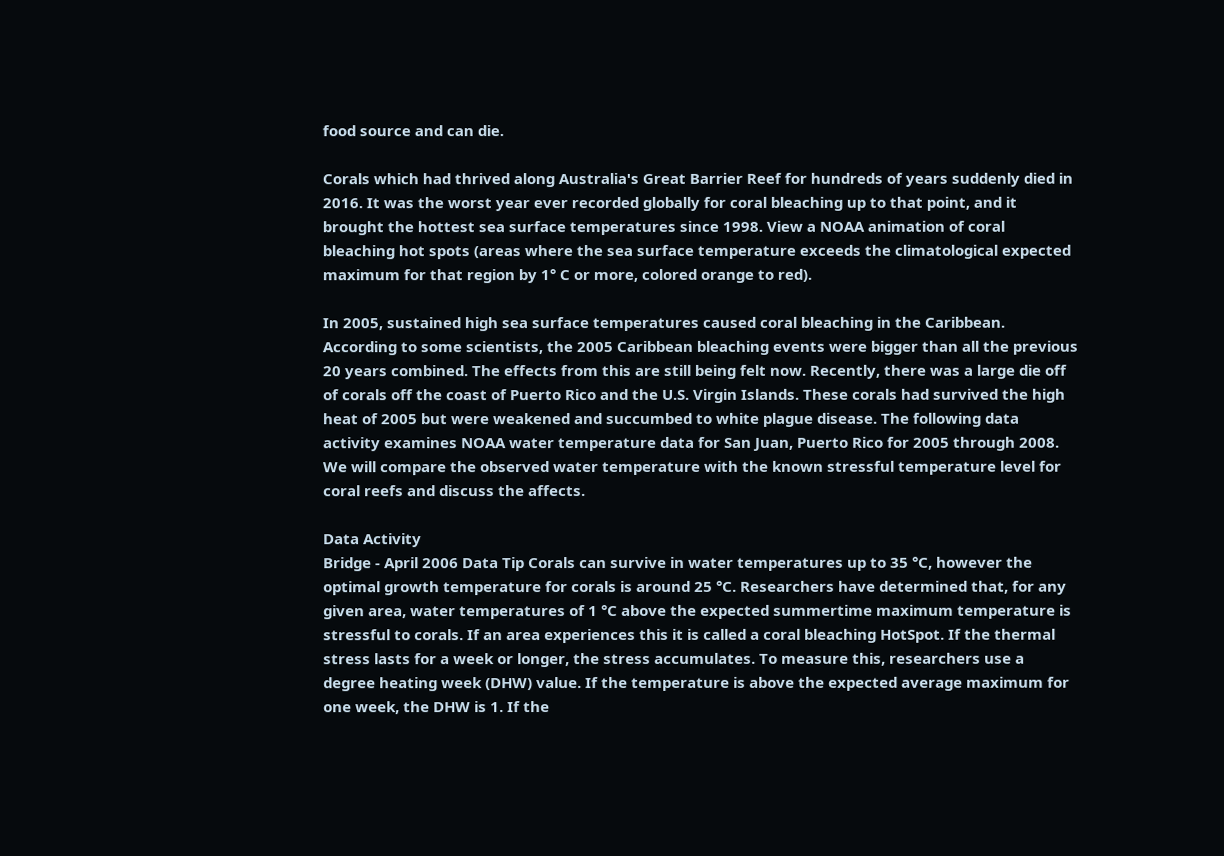food source and can die.

Corals which had thrived along Australia's Great Barrier Reef for hundreds of years suddenly died in 2016. It was the worst year ever recorded globally for coral bleaching up to that point, and it brought the hottest sea surface temperatures since 1998. View a NOAA animation of coral bleaching hot spots (areas where the sea surface temperature exceeds the climatological expected maximum for that region by 1° C or more, colored orange to red).

In 2005, sustained high sea surface temperatures caused coral bleaching in the Caribbean. According to some scientists, the 2005 Caribbean bleaching events were bigger than all the previous 20 years combined. The effects from this are still being felt now. Recently, there was a large die off of corals off the coast of Puerto Rico and the U.S. Virgin Islands. These corals had survived the high heat of 2005 but were weakened and succumbed to white plague disease. The following data activity examines NOAA water temperature data for San Juan, Puerto Rico for 2005 through 2008. We will compare the observed water temperature with the known stressful temperature level for coral reefs and discuss the affects.

Data Activity
Bridge - April 2006 Data Tip Corals can survive in water temperatures up to 35 °C, however the optimal growth temperature for corals is around 25 °C. Researchers have determined that, for any given area, water temperatures of 1 °C above the expected summertime maximum temperature is stressful to corals. If an area experiences this it is called a coral bleaching HotSpot. If the thermal stress lasts for a week or longer, the stress accumulates. To measure this, researchers use a degree heating week (DHW) value. If the temperature is above the expected average maximum for one week, the DHW is 1. If the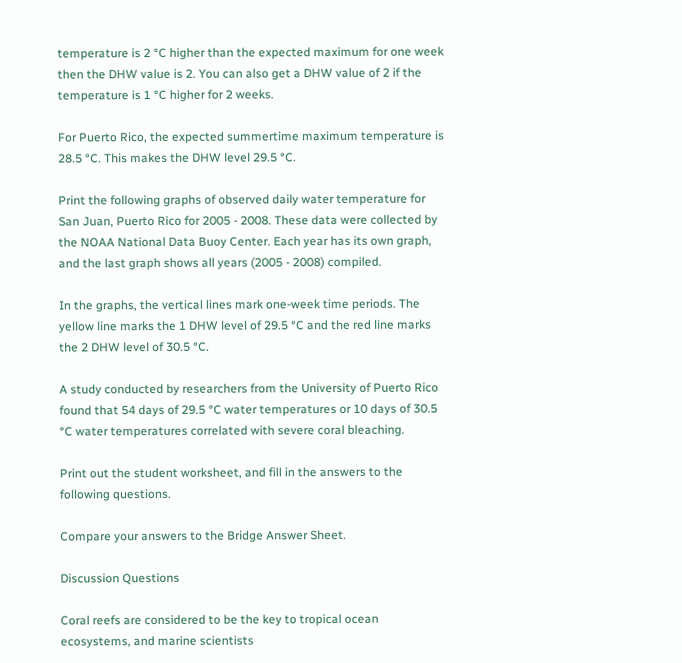temperature is 2 °C higher than the expected maximum for one week then the DHW value is 2. You can also get a DHW value of 2 if the temperature is 1 °C higher for 2 weeks.

For Puerto Rico, the expected summertime maximum temperature is 28.5 °C. This makes the DHW level 29.5 °C.

Print the following graphs of observed daily water temperature for San Juan, Puerto Rico for 2005 - 2008. These data were collected by the NOAA National Data Buoy Center. Each year has its own graph, and the last graph shows all years (2005 - 2008) compiled.

In the graphs, the vertical lines mark one-week time periods. The yellow line marks the 1 DHW level of 29.5 °C and the red line marks the 2 DHW level of 30.5 °C.

A study conducted by researchers from the University of Puerto Rico found that 54 days of 29.5 °C water temperatures or 10 days of 30.5 °C water temperatures correlated with severe coral bleaching.

Print out the student worksheet, and fill in the answers to the following questions.

Compare your answers to the Bridge Answer Sheet.

Discussion Questions

Coral reefs are considered to be the key to tropical ocean ecosystems, and marine scientists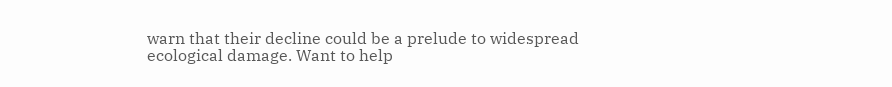warn that their decline could be a prelude to widespread ecological damage. Want to help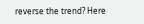reverse the trend? Here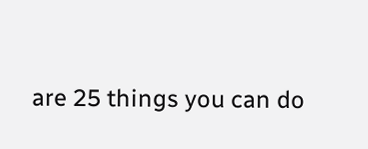are 25 things you can do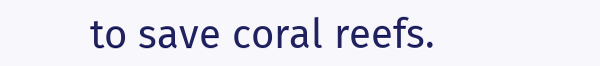to save coral reefs.